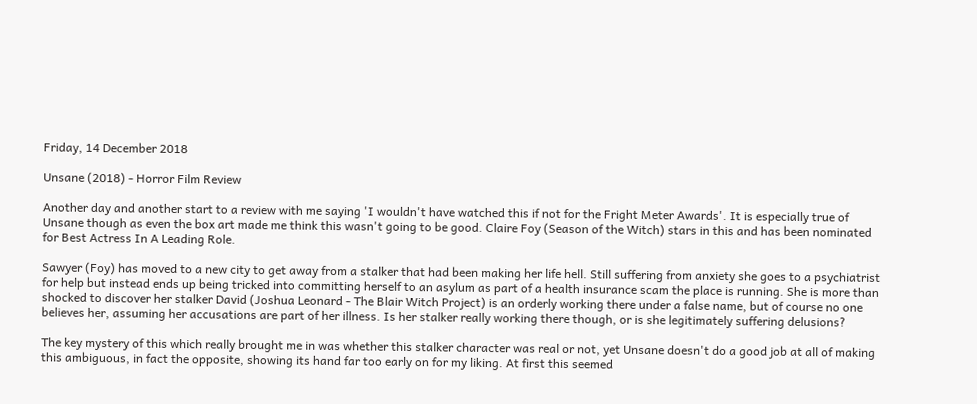Friday, 14 December 2018

Unsane (2018) - Horror Film Review

Another day and another start to a review with me saying 'I wouldn't have watched this if not for the Fright Meter Awards'. It is especially true of Unsane though as even the box art made me think this wasn't going to be good. Claire Foy (Season of the Witch) stars in this and has been nominated for Best Actress In A Leading Role.

Sawyer (Foy) has moved to a new city to get away from a stalker that had been making her life hell. Still suffering from anxiety she goes to a psychiatrist for help but instead ends up being tricked into committing herself to an asylum as part of a health insurance scam the place is running. She is more than shocked to discover her stalker David (Joshua Leonard - The Blair Witch Project) is an orderly working there under a false name, but of course no one believes her, assuming her accusations are part of her illness. Is her stalker really working there though, or is she legitimately suffering delusions?

The key mystery of this which really brought me in was whether this stalker character was real or not, yet Unsane doesn't do a good job at all of making this ambiguous, in fact the opposite, showing its hand far too early on for my liking. At first this seemed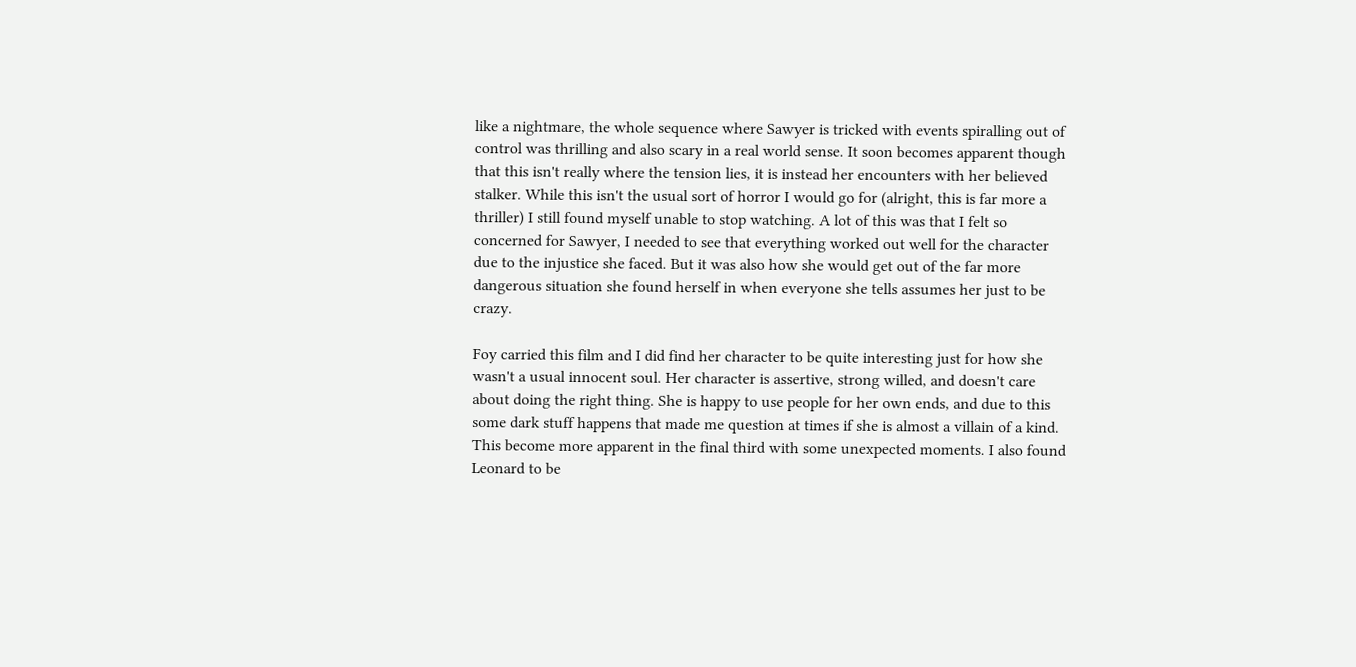like a nightmare, the whole sequence where Sawyer is tricked with events spiralling out of control was thrilling and also scary in a real world sense. It soon becomes apparent though that this isn't really where the tension lies, it is instead her encounters with her believed stalker. While this isn't the usual sort of horror I would go for (alright, this is far more a thriller) I still found myself unable to stop watching. A lot of this was that I felt so concerned for Sawyer, I needed to see that everything worked out well for the character due to the injustice she faced. But it was also how she would get out of the far more dangerous situation she found herself in when everyone she tells assumes her just to be crazy.

Foy carried this film and I did find her character to be quite interesting just for how she wasn't a usual innocent soul. Her character is assertive, strong willed, and doesn't care about doing the right thing. She is happy to use people for her own ends, and due to this some dark stuff happens that made me question at times if she is almost a villain of a kind. This become more apparent in the final third with some unexpected moments. I also found Leonard to be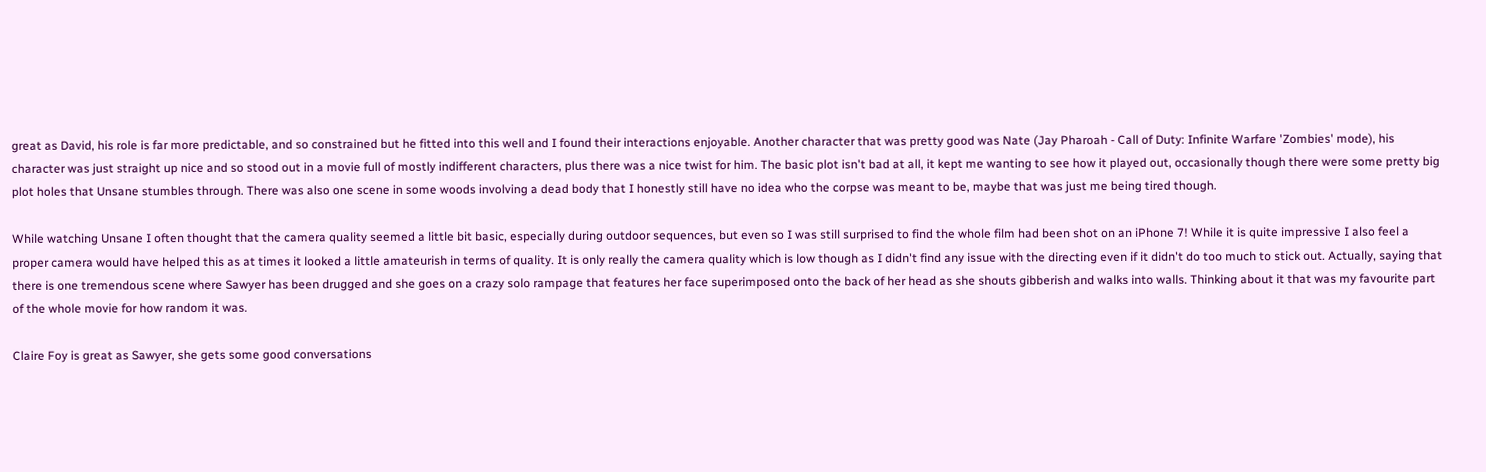great as David, his role is far more predictable, and so constrained but he fitted into this well and I found their interactions enjoyable. Another character that was pretty good was Nate (Jay Pharoah - Call of Duty: Infinite Warfare 'Zombies' mode), his character was just straight up nice and so stood out in a movie full of mostly indifferent characters, plus there was a nice twist for him. The basic plot isn't bad at all, it kept me wanting to see how it played out, occasionally though there were some pretty big plot holes that Unsane stumbles through. There was also one scene in some woods involving a dead body that I honestly still have no idea who the corpse was meant to be, maybe that was just me being tired though.

While watching Unsane I often thought that the camera quality seemed a little bit basic, especially during outdoor sequences, but even so I was still surprised to find the whole film had been shot on an iPhone 7! While it is quite impressive I also feel a proper camera would have helped this as at times it looked a little amateurish in terms of quality. It is only really the camera quality which is low though as I didn't find any issue with the directing even if it didn't do too much to stick out. Actually, saying that there is one tremendous scene where Sawyer has been drugged and she goes on a crazy solo rampage that features her face superimposed onto the back of her head as she shouts gibberish and walks into walls. Thinking about it that was my favourite part of the whole movie for how random it was.

Claire Foy is great as Sawyer, she gets some good conversations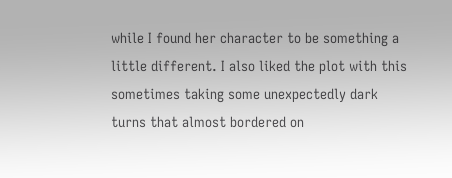while I found her character to be something a little different. I also liked the plot with this sometimes taking some unexpectedly dark turns that almost bordered on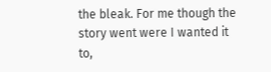the bleak. For me though the story went were I wanted it to,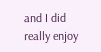and I did really enjoy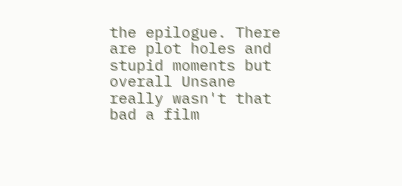the epilogue. There are plot holes and stupid moments but overall Unsane really wasn't that bad a film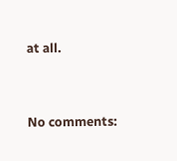at all.


No comments: